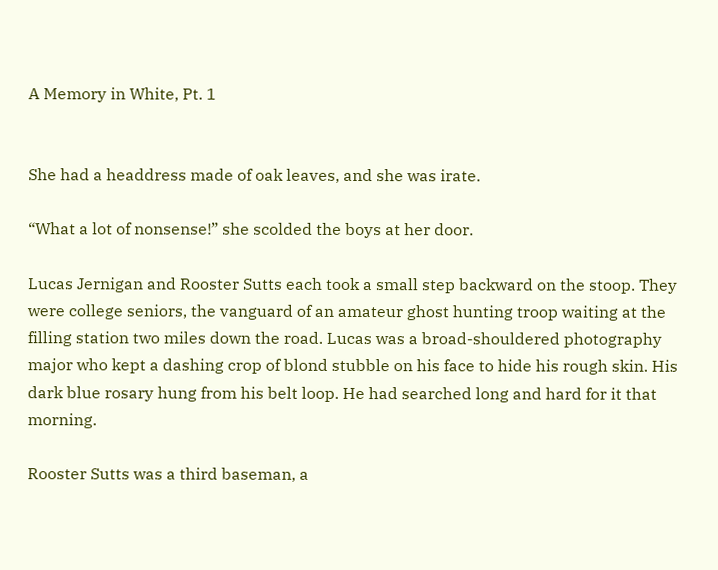A Memory in White, Pt. 1


She had a headdress made of oak leaves, and she was irate.

“What a lot of nonsense!” she scolded the boys at her door.

Lucas Jernigan and Rooster Sutts each took a small step backward on the stoop. They were college seniors, the vanguard of an amateur ghost hunting troop waiting at the filling station two miles down the road. Lucas was a broad-shouldered photography major who kept a dashing crop of blond stubble on his face to hide his rough skin. His dark blue rosary hung from his belt loop. He had searched long and hard for it that morning.

Rooster Sutts was a third baseman, a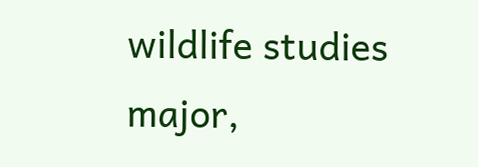wildlife studies major,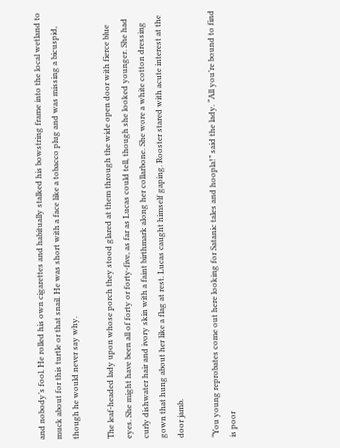and nobody’s fool. He rolled his own cigarettes and habitually stalked his bowstring frame into the local wetland to muck about for this turtle or that snail. He was short with a face like a tobacco plug and was missing a bicuspid, though he would never say why.

The leaf-headed lady upon whose porch they stood glared at them through the wide open door with fierce blue eyes. She might have been all of forty or forty-five, as far as Lucas could tell, though she looked younger. She had curly dishwater hair and ivory skin with a faint birthmark along her collarbone. She wore a white cotton dressing gown that hung about her like a flag at rest. Lucas caught himself gaping. Rooster stared with acute interest at the door jamb.

“You young reprobates come out here looking for Satanic tales and hoopla!” said the lady. “All you’re bound to find is poor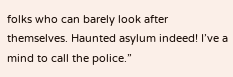folks who can barely look after themselves. Haunted asylum indeed! I’ve a mind to call the police.”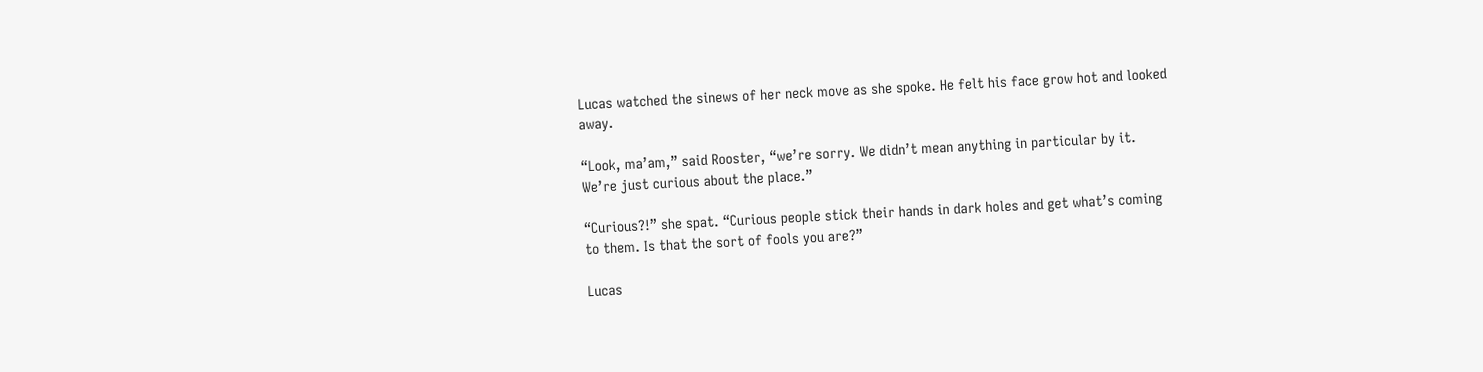Lucas watched the sinews of her neck move as she spoke. He felt his face grow hot and looked away.

“Look, ma’am,” said Rooster, “we’re sorry. We didn’t mean anything in particular by it. We’re just curious about the place.”

“Curious?!” she spat. “Curious people stick their hands in dark holes and get what’s coming to them. Is that the sort of fools you are?”

Lucas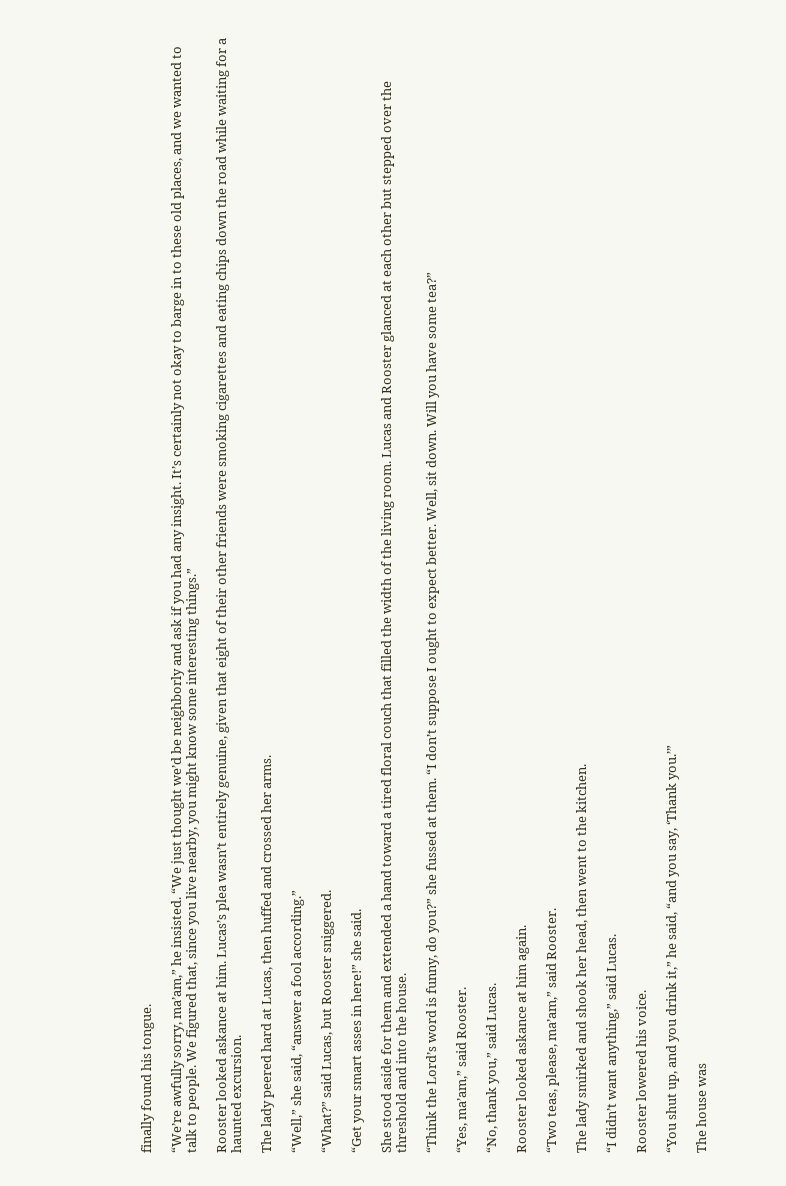finally found his tongue.

“We’re awfully sorry, ma’am,” he insisted. “We just thought we’d be neighborly and ask if you had any insight. It’s certainly not okay to barge in to these old places, and we wanted to talk to people. We figured that, since you live nearby, you might know some interesting things.”

Rooster looked askance at him. Lucas’s plea wasn’t entirely genuine, given that eight of their other friends were smoking cigarettes and eating chips down the road while waiting for a haunted excursion.

The lady peered hard at Lucas, then huffed and crossed her arms.

“Well,” she said, “answer a fool according.”

“What?” said Lucas, but Rooster sniggered.

“Get your smart asses in here!” she said.

She stood aside for them and extended a hand toward a tired floral couch that filled the width of the living room. Lucas and Rooster glanced at each other but stepped over the threshold and into the house.

“Think the Lord’s word is funny, do you?” she fussed at them. “I don’t suppose I ought to expect better. Well, sit down. Will you have some tea?”

“Yes, ma’am,” said Rooster.

“No, thank you,” said Lucas.

Rooster looked askance at him again.

“Two teas, please, ma’am,” said Rooster.

The lady smirked and shook her head, then went to the kitchen.

“I didn’t want anything,” said Lucas.

Rooster lowered his voice.

“You shut up, and you drink it,” he said, “and you say, ‘Thank you.’”

The house was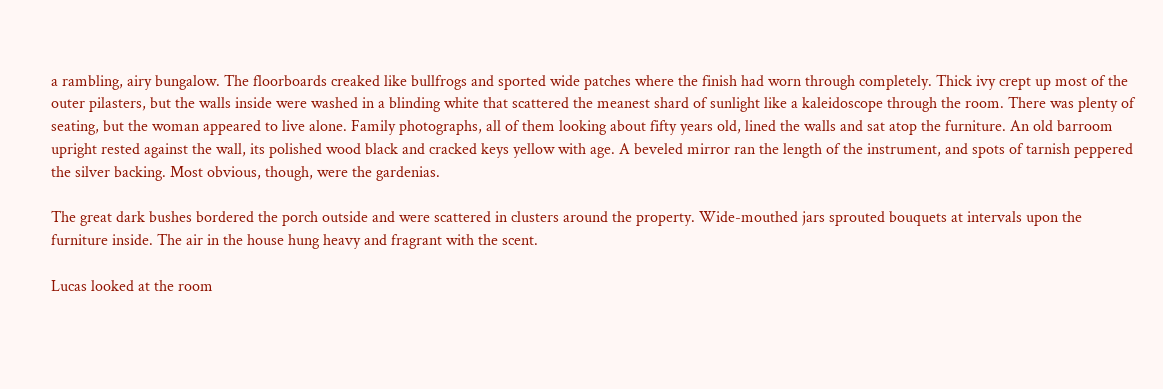a rambling, airy bungalow. The floorboards creaked like bullfrogs and sported wide patches where the finish had worn through completely. Thick ivy crept up most of the outer pilasters, but the walls inside were washed in a blinding white that scattered the meanest shard of sunlight like a kaleidoscope through the room. There was plenty of seating, but the woman appeared to live alone. Family photographs, all of them looking about fifty years old, lined the walls and sat atop the furniture. An old barroom upright rested against the wall, its polished wood black and cracked keys yellow with age. A beveled mirror ran the length of the instrument, and spots of tarnish peppered the silver backing. Most obvious, though, were the gardenias.

The great dark bushes bordered the porch outside and were scattered in clusters around the property. Wide-mouthed jars sprouted bouquets at intervals upon the furniture inside. The air in the house hung heavy and fragrant with the scent.

Lucas looked at the room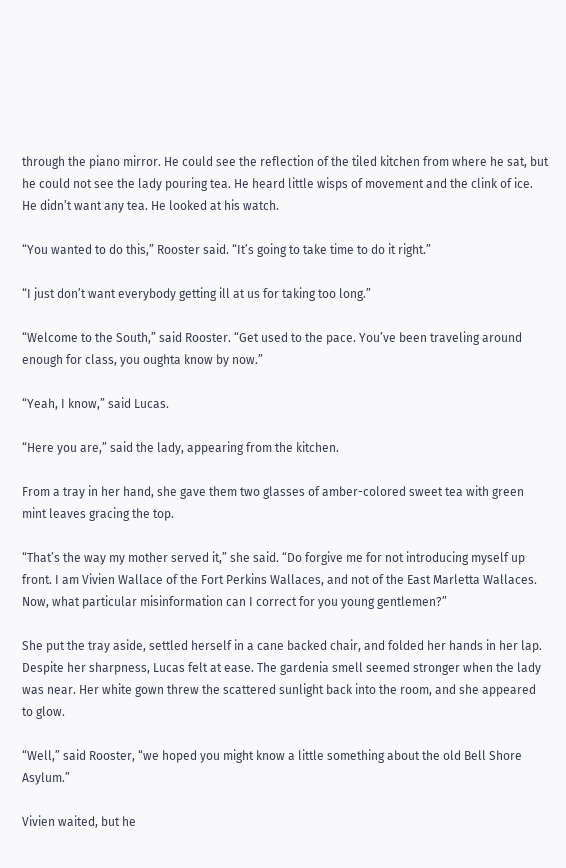through the piano mirror. He could see the reflection of the tiled kitchen from where he sat, but he could not see the lady pouring tea. He heard little wisps of movement and the clink of ice. He didn’t want any tea. He looked at his watch.

“You wanted to do this,” Rooster said. “It’s going to take time to do it right.”

“I just don’t want everybody getting ill at us for taking too long.”

“Welcome to the South,” said Rooster. “Get used to the pace. You’ve been traveling around enough for class, you oughta know by now.”

“Yeah, I know,” said Lucas.

“Here you are,” said the lady, appearing from the kitchen.

From a tray in her hand, she gave them two glasses of amber-colored sweet tea with green mint leaves gracing the top.

“That’s the way my mother served it,” she said. “Do forgive me for not introducing myself up front. I am Vivien Wallace of the Fort Perkins Wallaces, and not of the East Marletta Wallaces. Now, what particular misinformation can I correct for you young gentlemen?”

She put the tray aside, settled herself in a cane backed chair, and folded her hands in her lap. Despite her sharpness, Lucas felt at ease. The gardenia smell seemed stronger when the lady was near. Her white gown threw the scattered sunlight back into the room, and she appeared to glow.

“Well,” said Rooster, “we hoped you might know a little something about the old Bell Shore Asylum.”

Vivien waited, but he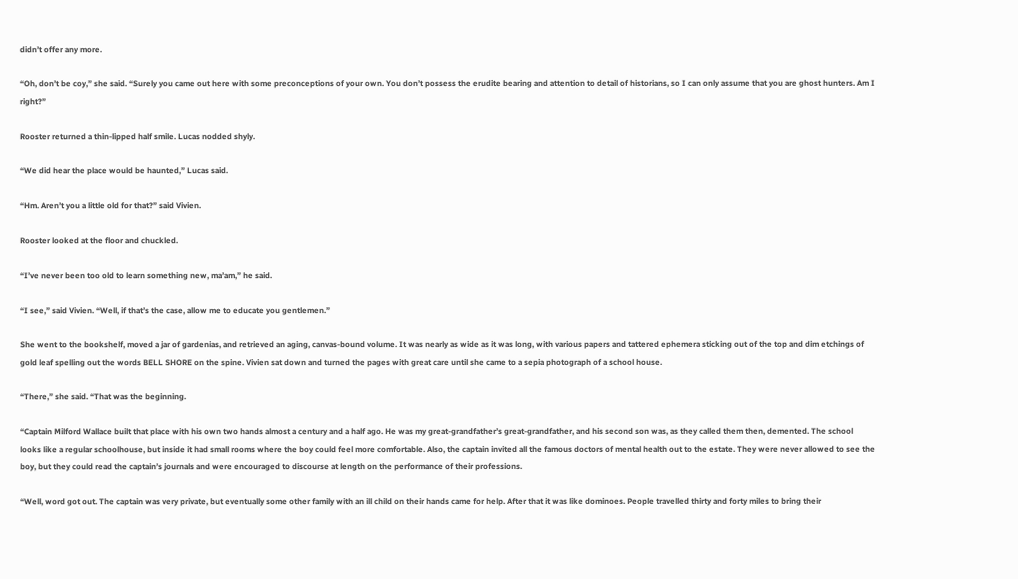didn’t offer any more.

“Oh, don’t be coy,” she said. “Surely you came out here with some preconceptions of your own. You don’t possess the erudite bearing and attention to detail of historians, so I can only assume that you are ghost hunters. Am I right?”

Rooster returned a thin-lipped half smile. Lucas nodded shyly.

“We did hear the place would be haunted,” Lucas said.

“Hm. Aren’t you a little old for that?” said Vivien.

Rooster looked at the floor and chuckled.

“I’ve never been too old to learn something new, ma’am,” he said.

“I see,” said Vivien. “Well, if that’s the case, allow me to educate you gentlemen.”

She went to the bookshelf, moved a jar of gardenias, and retrieved an aging, canvas-bound volume. It was nearly as wide as it was long, with various papers and tattered ephemera sticking out of the top and dim etchings of gold leaf spelling out the words BELL SHORE on the spine. Vivien sat down and turned the pages with great care until she came to a sepia photograph of a school house.

“There,” she said. “That was the beginning.

“Captain Milford Wallace built that place with his own two hands almost a century and a half ago. He was my great-grandfather’s great-grandfather, and his second son was, as they called them then, demented. The school looks like a regular schoolhouse, but inside it had small rooms where the boy could feel more comfortable. Also, the captain invited all the famous doctors of mental health out to the estate. They were never allowed to see the boy, but they could read the captain’s journals and were encouraged to discourse at length on the performance of their professions.

“Well, word got out. The captain was very private, but eventually some other family with an ill child on their hands came for help. After that it was like dominoes. People travelled thirty and forty miles to bring their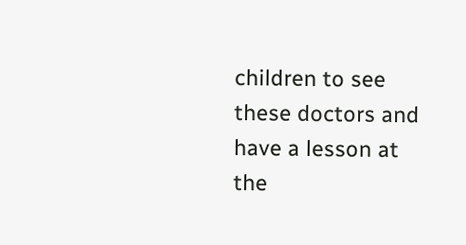children to see these doctors and have a lesson at the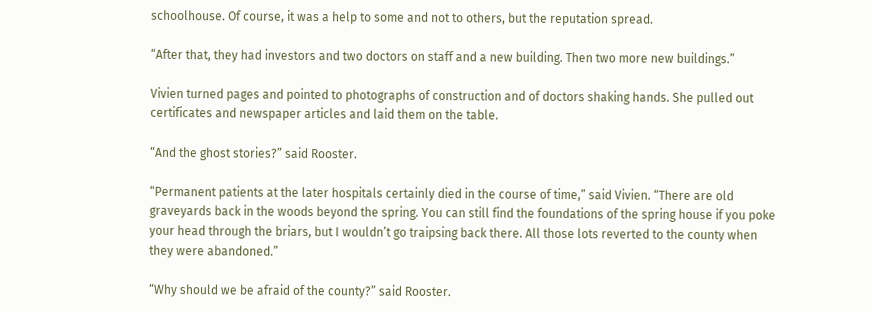schoolhouse. Of course, it was a help to some and not to others, but the reputation spread.

“After that, they had investors and two doctors on staff and a new building. Then two more new buildings.”

Vivien turned pages and pointed to photographs of construction and of doctors shaking hands. She pulled out certificates and newspaper articles and laid them on the table.

“And the ghost stories?” said Rooster.

“Permanent patients at the later hospitals certainly died in the course of time,” said Vivien. “There are old graveyards back in the woods beyond the spring. You can still find the foundations of the spring house if you poke your head through the briars, but I wouldn’t go traipsing back there. All those lots reverted to the county when they were abandoned.”

“Why should we be afraid of the county?” said Rooster.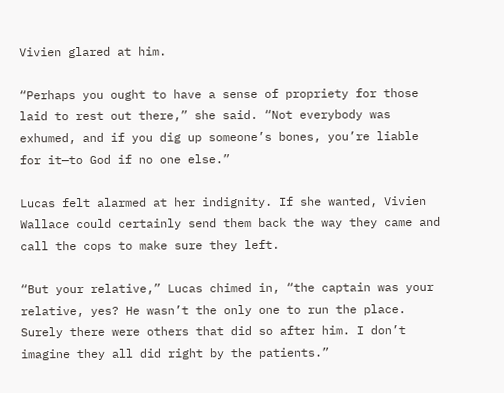Vivien glared at him.

“Perhaps you ought to have a sense of propriety for those laid to rest out there,” she said. “Not everybody was exhumed, and if you dig up someone’s bones, you’re liable for it—to God if no one else.”

Lucas felt alarmed at her indignity. If she wanted, Vivien Wallace could certainly send them back the way they came and call the cops to make sure they left.

“But your relative,” Lucas chimed in, “the captain was your relative, yes? He wasn’t the only one to run the place. Surely there were others that did so after him. I don’t imagine they all did right by the patients.”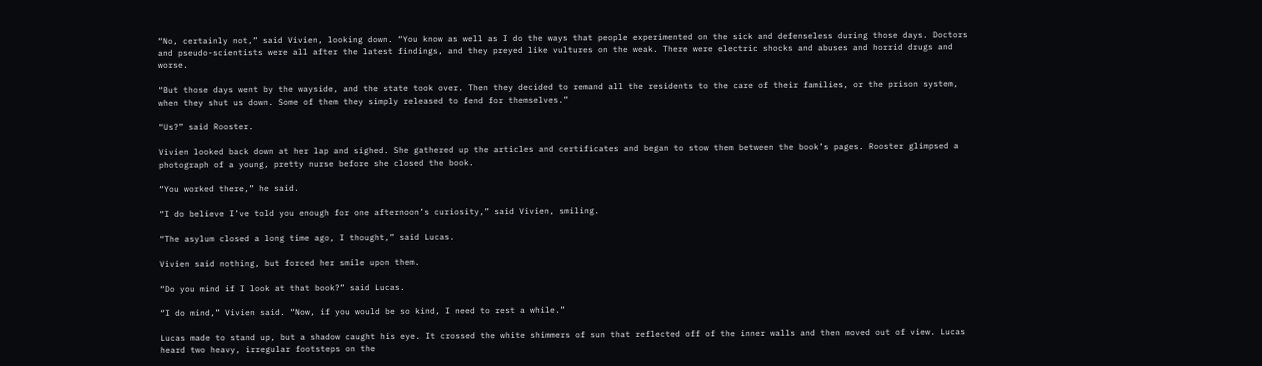“No, certainly not,” said Vivien, looking down. “You know as well as I do the ways that people experimented on the sick and defenseless during those days. Doctors and pseudo-scientists were all after the latest findings, and they preyed like vultures on the weak. There were electric shocks and abuses and horrid drugs and worse.

“But those days went by the wayside, and the state took over. Then they decided to remand all the residents to the care of their families, or the prison system, when they shut us down. Some of them they simply released to fend for themselves.”

“Us?” said Rooster.

Vivien looked back down at her lap and sighed. She gathered up the articles and certificates and began to stow them between the book’s pages. Rooster glimpsed a photograph of a young, pretty nurse before she closed the book.

“You worked there,” he said.

“I do believe I’ve told you enough for one afternoon’s curiosity,” said Vivien, smiling.

“The asylum closed a long time ago, I thought,” said Lucas.

Vivien said nothing, but forced her smile upon them.

“Do you mind if I look at that book?” said Lucas.

“I do mind,” Vivien said. “Now, if you would be so kind, I need to rest a while.”

Lucas made to stand up, but a shadow caught his eye. It crossed the white shimmers of sun that reflected off of the inner walls and then moved out of view. Lucas heard two heavy, irregular footsteps on the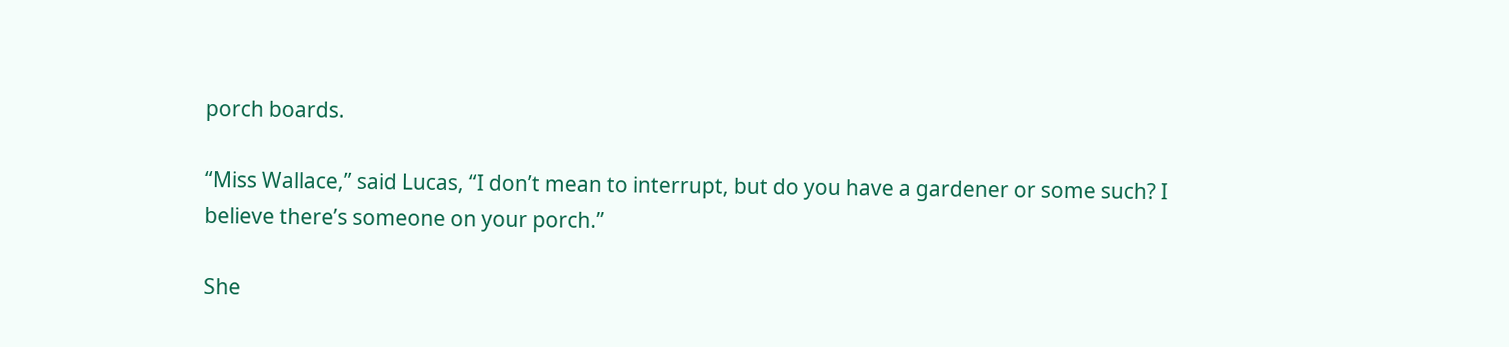porch boards.

“Miss Wallace,” said Lucas, “I don’t mean to interrupt, but do you have a gardener or some such? I believe there’s someone on your porch.”

She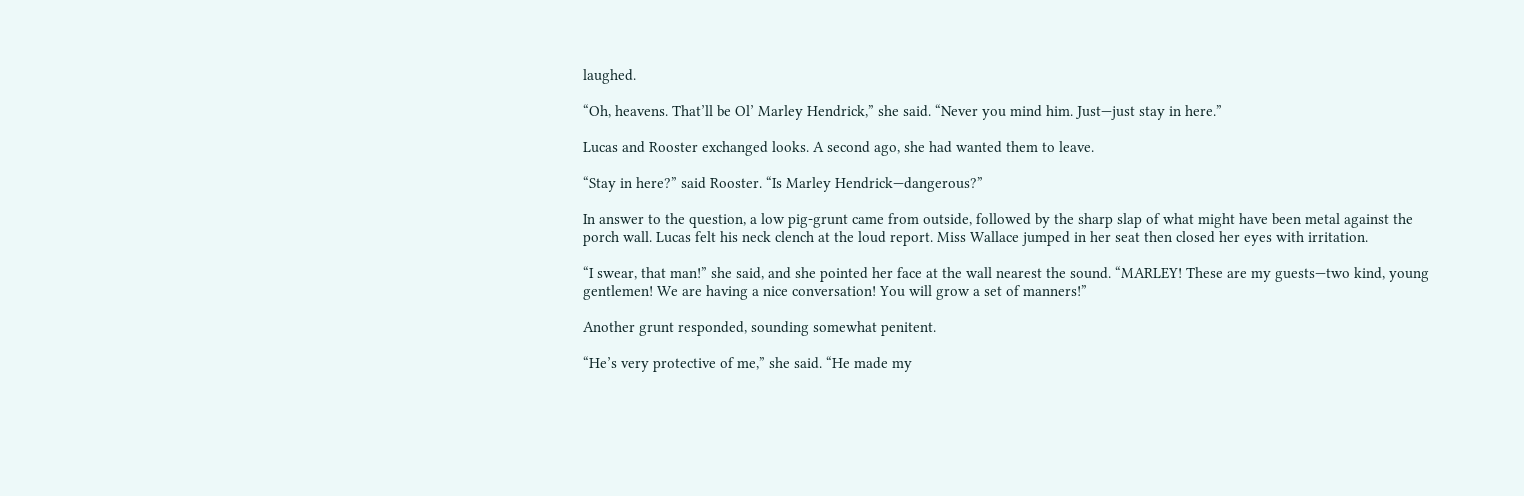laughed.

“Oh, heavens. That’ll be Ol’ Marley Hendrick,” she said. “Never you mind him. Just—just stay in here.”

Lucas and Rooster exchanged looks. A second ago, she had wanted them to leave.

“Stay in here?” said Rooster. “Is Marley Hendrick—dangerous?”

In answer to the question, a low pig-grunt came from outside, followed by the sharp slap of what might have been metal against the porch wall. Lucas felt his neck clench at the loud report. Miss Wallace jumped in her seat then closed her eyes with irritation.

“I swear, that man!” she said, and she pointed her face at the wall nearest the sound. “MARLEY! These are my guests—two kind, young gentlemen! We are having a nice conversation! You will grow a set of manners!”

Another grunt responded, sounding somewhat penitent.

“He’s very protective of me,” she said. “He made my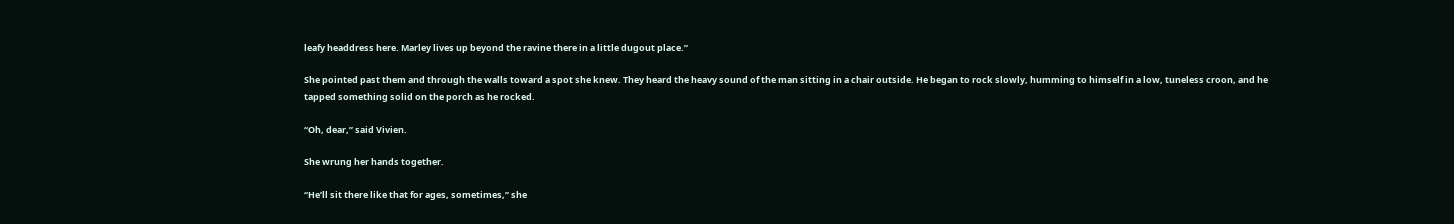leafy headdress here. Marley lives up beyond the ravine there in a little dugout place.”

She pointed past them and through the walls toward a spot she knew. They heard the heavy sound of the man sitting in a chair outside. He began to rock slowly, humming to himself in a low, tuneless croon, and he tapped something solid on the porch as he rocked.

“Oh, dear,” said Vivien.

She wrung her hands together.

“He’ll sit there like that for ages, sometimes,” she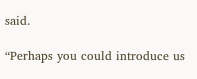said.

“Perhaps you could introduce us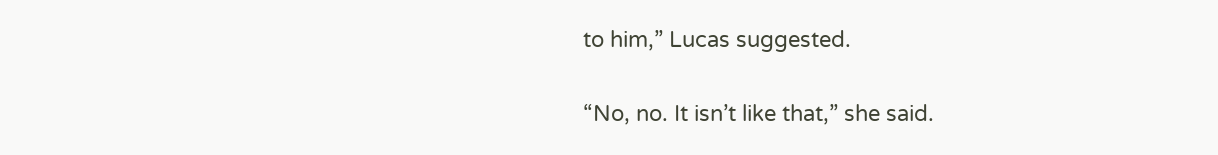to him,” Lucas suggested.

“No, no. It isn’t like that,” she said.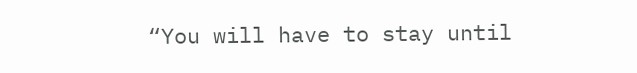“You will have to stay until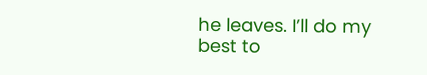he leaves. I’ll do my best to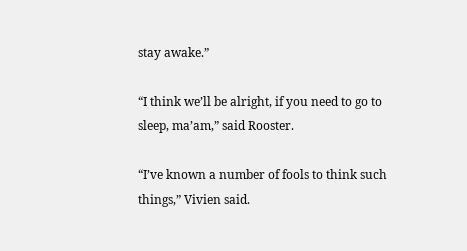stay awake.”

“I think we’ll be alright, if you need to go to sleep, ma’am,” said Rooster.

“I’ve known a number of fools to think such things,” Vivien said.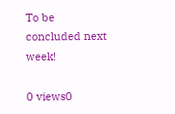To be concluded next week!

0 views0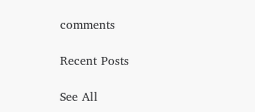comments

Recent Posts

See All